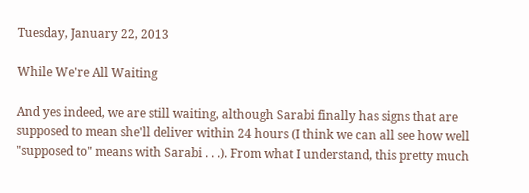Tuesday, January 22, 2013

While We're All Waiting

And yes indeed, we are still waiting, although Sarabi finally has signs that are supposed to mean she'll deliver within 24 hours (I think we can all see how well "supposed to" means with Sarabi . . .). From what I understand, this pretty much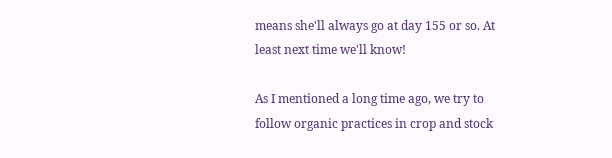means she'll always go at day 155 or so. At least next time we'll know!

As I mentioned a long time ago, we try to follow organic practices in crop and stock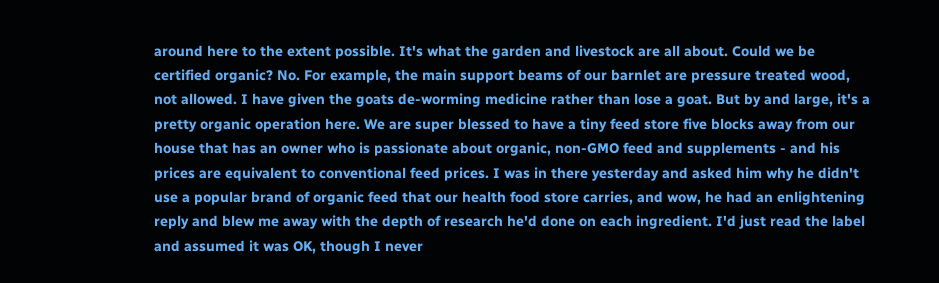around here to the extent possible. It's what the garden and livestock are all about. Could we be certified organic? No. For example, the main support beams of our barnlet are pressure treated wood, not allowed. I have given the goats de-worming medicine rather than lose a goat. But by and large, it's a pretty organic operation here. We are super blessed to have a tiny feed store five blocks away from our house that has an owner who is passionate about organic, non-GMO feed and supplements - and his prices are equivalent to conventional feed prices. I was in there yesterday and asked him why he didn't use a popular brand of organic feed that our health food store carries, and wow, he had an enlightening reply and blew me away with the depth of research he'd done on each ingredient. I'd just read the label and assumed it was OK, though I never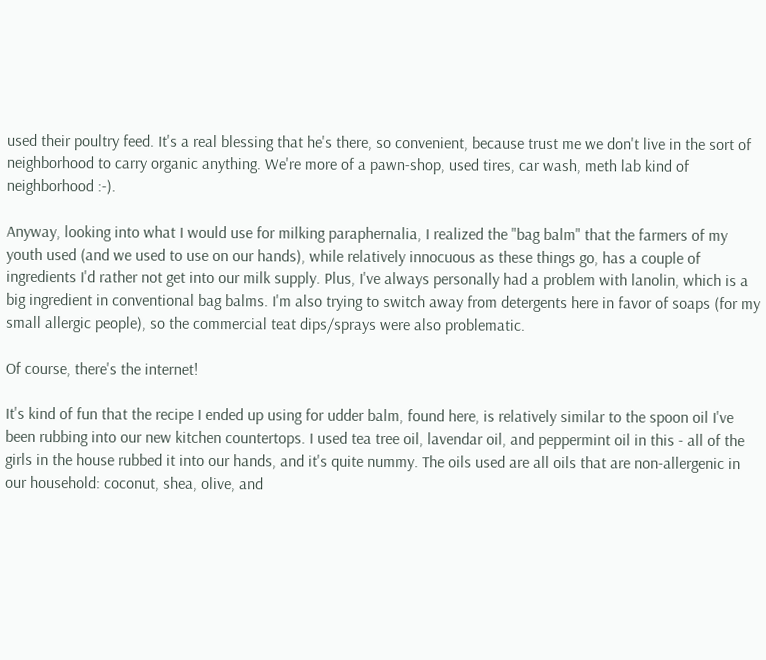used their poultry feed. It's a real blessing that he's there, so convenient, because trust me we don't live in the sort of neighborhood to carry organic anything. We're more of a pawn-shop, used tires, car wash, meth lab kind of neighborhood :-).

Anyway, looking into what I would use for milking paraphernalia, I realized the "bag balm" that the farmers of my youth used (and we used to use on our hands), while relatively innocuous as these things go, has a couple of ingredients I'd rather not get into our milk supply. Plus, I've always personally had a problem with lanolin, which is a big ingredient in conventional bag balms. I'm also trying to switch away from detergents here in favor of soaps (for my small allergic people), so the commercial teat dips/sprays were also problematic.

Of course, there's the internet!

It's kind of fun that the recipe I ended up using for udder balm, found here, is relatively similar to the spoon oil I've been rubbing into our new kitchen countertops. I used tea tree oil, lavendar oil, and peppermint oil in this - all of the girls in the house rubbed it into our hands, and it's quite nummy. The oils used are all oils that are non-allergenic in our household: coconut, shea, olive, and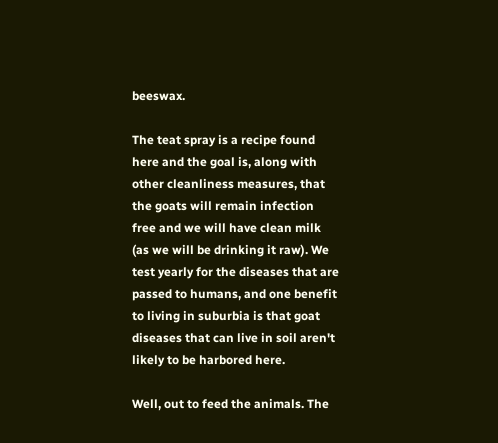beeswax.

The teat spray is a recipe found here and the goal is, along with other cleanliness measures, that the goats will remain infection free and we will have clean milk (as we will be drinking it raw). We test yearly for the diseases that are passed to humans, and one benefit to living in suburbia is that goat diseases that can live in soil aren't likely to be harbored here.

Well, out to feed the animals. The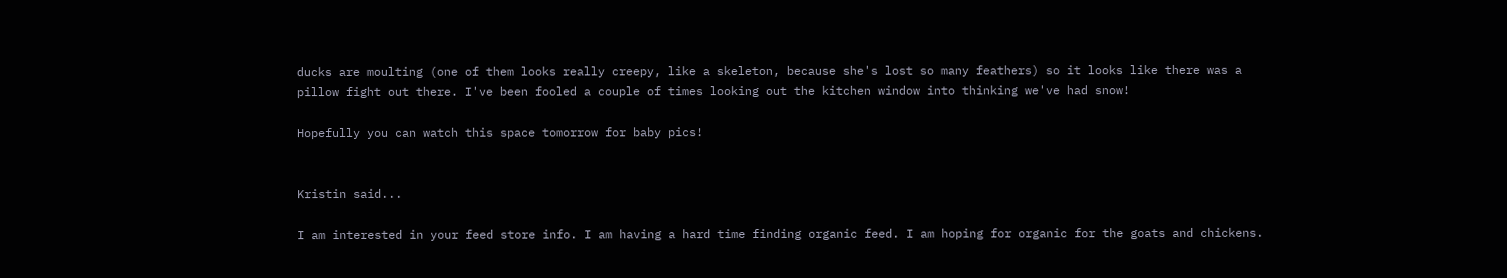ducks are moulting (one of them looks really creepy, like a skeleton, because she's lost so many feathers) so it looks like there was a pillow fight out there. I've been fooled a couple of times looking out the kitchen window into thinking we've had snow!

Hopefully you can watch this space tomorrow for baby pics!


Kristin said...

I am interested in your feed store info. I am having a hard time finding organic feed. I am hoping for organic for the goats and chickens.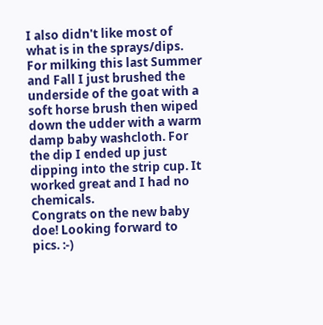I also didn't like most of what is in the sprays/dips. For milking this last Summer and Fall I just brushed the underside of the goat with a soft horse brush then wiped down the udder with a warm damp baby washcloth. For the dip I ended up just dipping into the strip cup. It worked great and I had no chemicals.
Congrats on the new baby doe! Looking forward to pics. :-)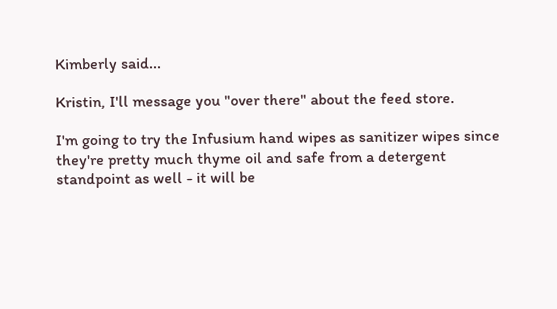Kimberly said...

Kristin, I'll message you "over there" about the feed store.

I'm going to try the Infusium hand wipes as sanitizer wipes since they're pretty much thyme oil and safe from a detergent standpoint as well - it will be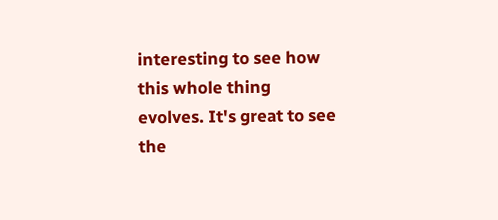interesting to see how this whole thing evolves. It's great to see the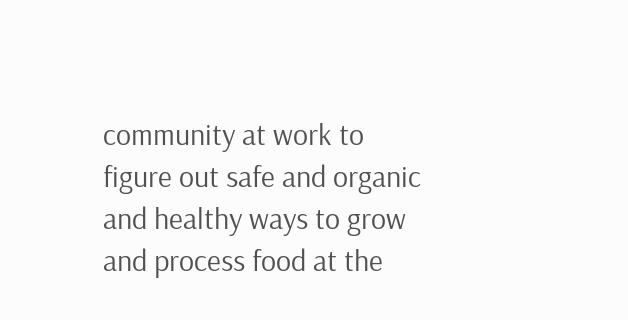community at work to figure out safe and organic and healthy ways to grow and process food at the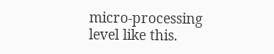micro-processing level like this.